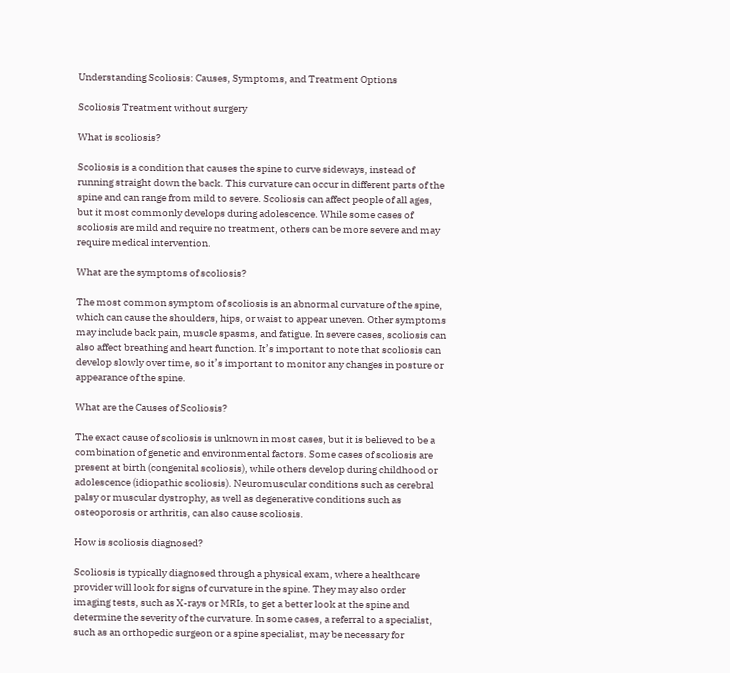Understanding Scoliosis: Causes, Symptoms, and Treatment Options

Scoliosis Treatment without surgery

What is scoliosis?

Scoliosis is a condition that causes the spine to curve sideways, instead of running straight down the back. This curvature can occur in different parts of the spine and can range from mild to severe. Scoliosis can affect people of all ages, but it most commonly develops during adolescence. While some cases of scoliosis are mild and require no treatment, others can be more severe and may require medical intervention.

What are the symptoms of scoliosis?

The most common symptom of scoliosis is an abnormal curvature of the spine, which can cause the shoulders, hips, or waist to appear uneven. Other symptoms may include back pain, muscle spasms, and fatigue. In severe cases, scoliosis can also affect breathing and heart function. It’s important to note that scoliosis can develop slowly over time, so it’s important to monitor any changes in posture or appearance of the spine.

What are the Causes of Scoliosis?

The exact cause of scoliosis is unknown in most cases, but it is believed to be a combination of genetic and environmental factors. Some cases of scoliosis are present at birth (congenital scoliosis), while others develop during childhood or adolescence (idiopathic scoliosis). Neuromuscular conditions such as cerebral palsy or muscular dystrophy, as well as degenerative conditions such as osteoporosis or arthritis, can also cause scoliosis.

How is scoliosis diagnosed?

Scoliosis is typically diagnosed through a physical exam, where a healthcare provider will look for signs of curvature in the spine. They may also order imaging tests, such as X-rays or MRIs, to get a better look at the spine and determine the severity of the curvature. In some cases, a referral to a specialist, such as an orthopedic surgeon or a spine specialist, may be necessary for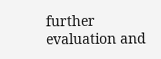further evaluation and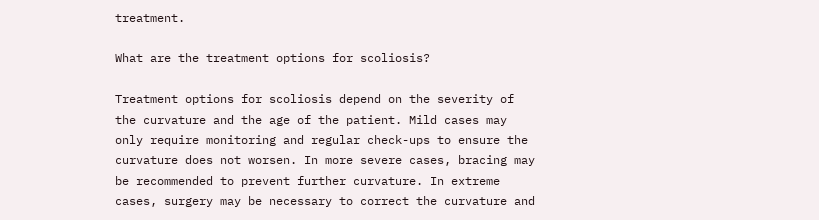treatment.

What are the treatment options for scoliosis?

Treatment options for scoliosis depend on the severity of the curvature and the age of the patient. Mild cases may only require monitoring and regular check-ups to ensure the curvature does not worsen. In more severe cases, bracing may be recommended to prevent further curvature. In extreme cases, surgery may be necessary to correct the curvature and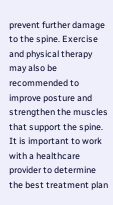prevent further damage to the spine. Exercise and physical therapy may also be recommended to improve posture and strengthen the muscles that support the spine. It is important to work with a healthcare provider to determine the best treatment plan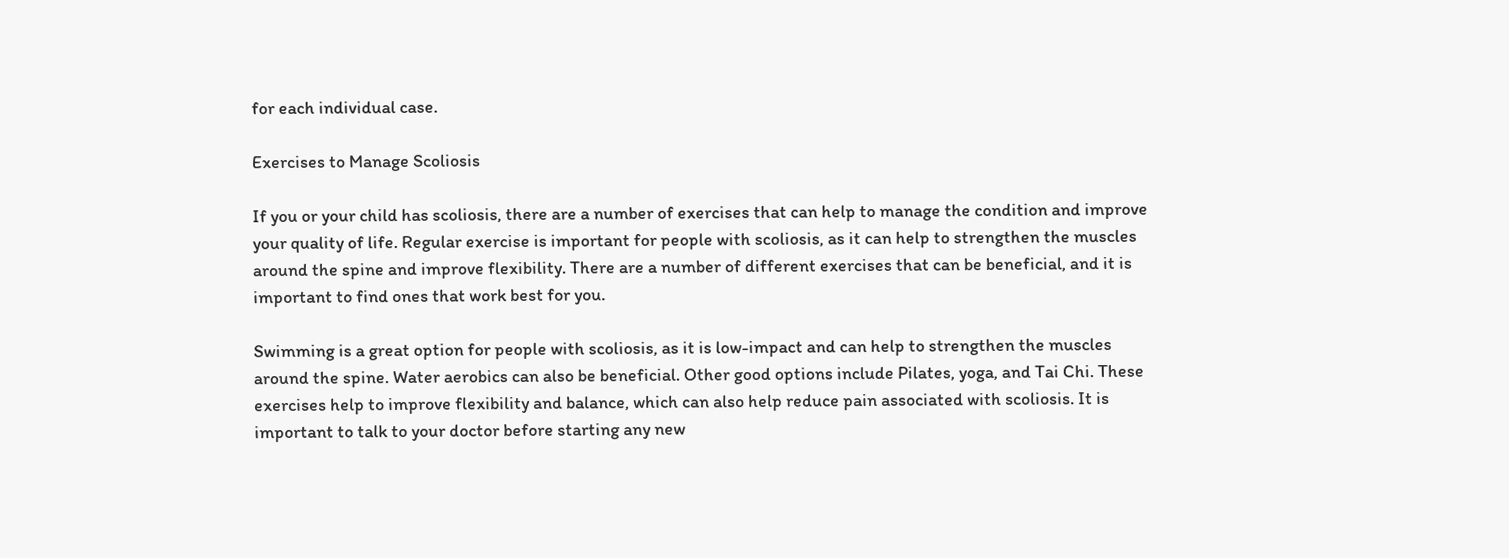for each individual case.

Exercises to Manage Scoliosis

If you or your child has scoliosis, there are a number of exercises that can help to manage the condition and improve your quality of life. Regular exercise is important for people with scoliosis, as it can help to strengthen the muscles around the spine and improve flexibility. There are a number of different exercises that can be beneficial, and it is important to find ones that work best for you.

Swimming is a great option for people with scoliosis, as it is low-impact and can help to strengthen the muscles around the spine. Water aerobics can also be beneficial. Other good options include Pilates, yoga, and Tai Chi. These exercises help to improve flexibility and balance, which can also help reduce pain associated with scoliosis. It is important to talk to your doctor before starting any new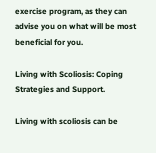exercise program, as they can advise you on what will be most beneficial for you.

Living with Scoliosis: Coping Strategies and Support.

Living with scoliosis can be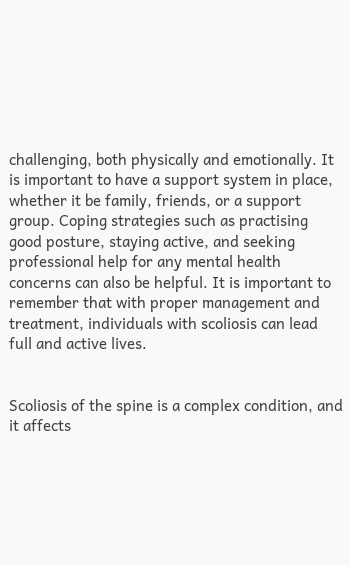challenging, both physically and emotionally. It is important to have a support system in place, whether it be family, friends, or a support group. Coping strategies such as practising good posture, staying active, and seeking professional help for any mental health concerns can also be helpful. It is important to remember that with proper management and treatment, individuals with scoliosis can lead full and active lives.


Scoliosis of the spine is a complex condition, and it affects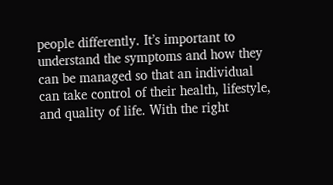people differently. It’s important to understand the symptoms and how they can be managed so that an individual can take control of their health, lifestyle, and quality of life. With the right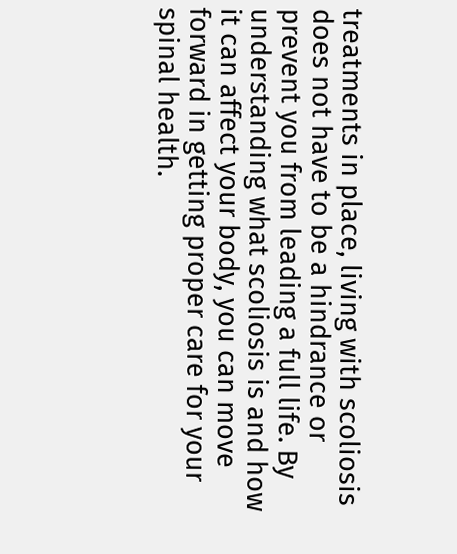treatments in place, living with scoliosis does not have to be a hindrance or prevent you from leading a full life. By understanding what scoliosis is and how it can affect your body, you can move forward in getting proper care for your spinal health.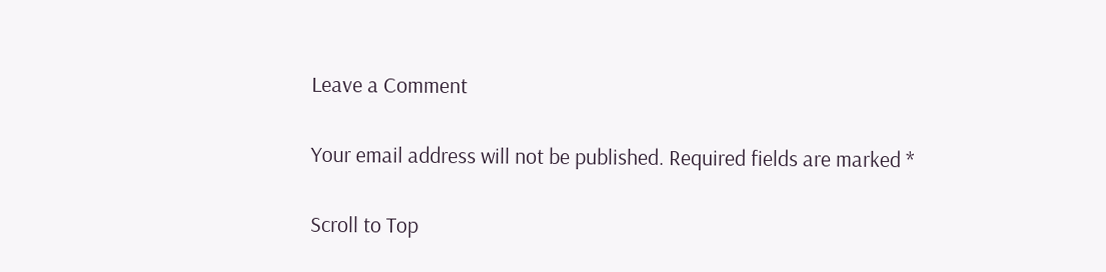Leave a Comment

Your email address will not be published. Required fields are marked *

Scroll to Top